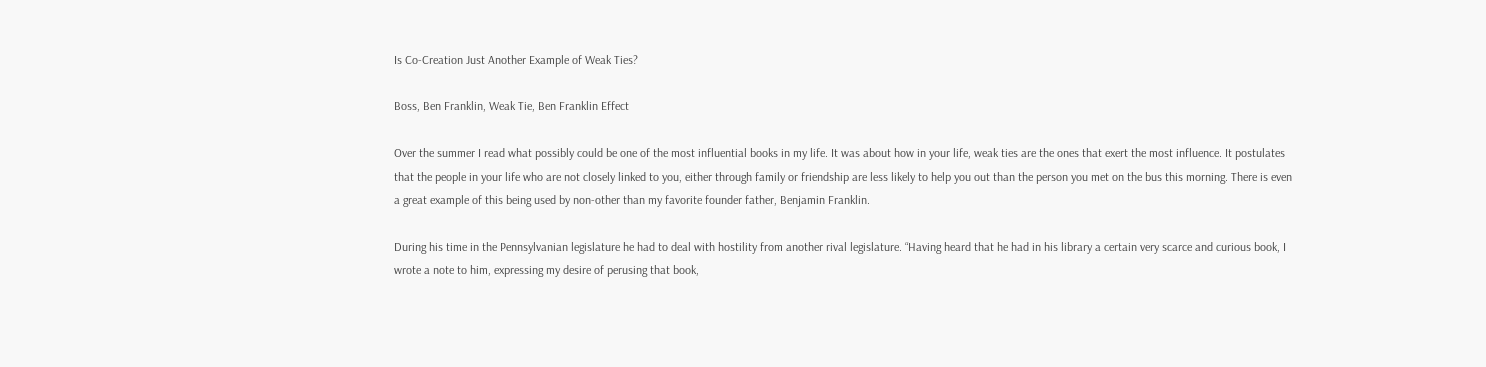Is Co-Creation Just Another Example of Weak Ties?

Boss, Ben Franklin, Weak Tie, Ben Franklin Effect

Over the summer I read what possibly could be one of the most influential books in my life. It was about how in your life, weak ties are the ones that exert the most influence. It postulates that the people in your life who are not closely linked to you, either through family or friendship are less likely to help you out than the person you met on the bus this morning. There is even a great example of this being used by non-other than my favorite founder father, Benjamin Franklin.

During his time in the Pennsylvanian legislature he had to deal with hostility from another rival legislature. “Having heard that he had in his library a certain very scarce and curious book, I wrote a note to him, expressing my desire of perusing that book,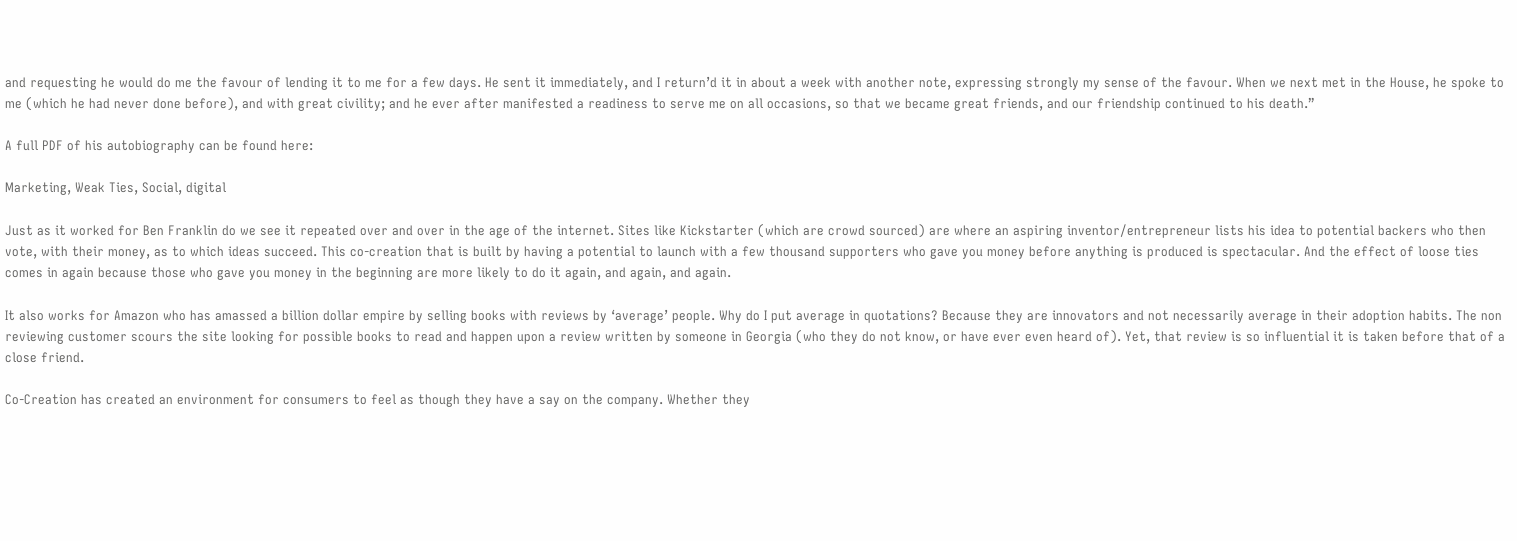and requesting he would do me the favour of lending it to me for a few days. He sent it immediately, and I return’d it in about a week with another note, expressing strongly my sense of the favour. When we next met in the House, he spoke to me (which he had never done before), and with great civility; and he ever after manifested a readiness to serve me on all occasions, so that we became great friends, and our friendship continued to his death.”

A full PDF of his autobiography can be found here:

Marketing, Weak Ties, Social, digital

Just as it worked for Ben Franklin do we see it repeated over and over in the age of the internet. Sites like Kickstarter (which are crowd sourced) are where an aspiring inventor/entrepreneur lists his idea to potential backers who then vote, with their money, as to which ideas succeed. This co-creation that is built by having a potential to launch with a few thousand supporters who gave you money before anything is produced is spectacular. And the effect of loose ties comes in again because those who gave you money in the beginning are more likely to do it again, and again, and again.

It also works for Amazon who has amassed a billion dollar empire by selling books with reviews by ‘average’ people. Why do I put average in quotations? Because they are innovators and not necessarily average in their adoption habits. The non reviewing customer scours the site looking for possible books to read and happen upon a review written by someone in Georgia (who they do not know, or have ever even heard of). Yet, that review is so influential it is taken before that of a close friend.

Co-Creation has created an environment for consumers to feel as though they have a say on the company. Whether they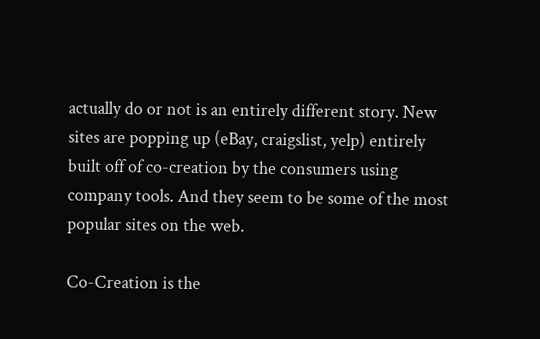actually do or not is an entirely different story. New sites are popping up (eBay, craigslist, yelp) entirely built off of co-creation by the consumers using company tools. And they seem to be some of the most popular sites on the web.

Co-Creation is the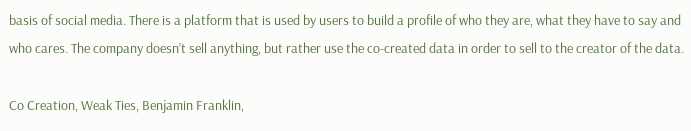basis of social media. There is a platform that is used by users to build a profile of who they are, what they have to say and who cares. The company doesn’t sell anything, but rather use the co-created data in order to sell to the creator of the data.

Co Creation, Weak Ties, Benjamin Franklin,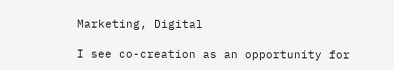Marketing, Digital

I see co-creation as an opportunity for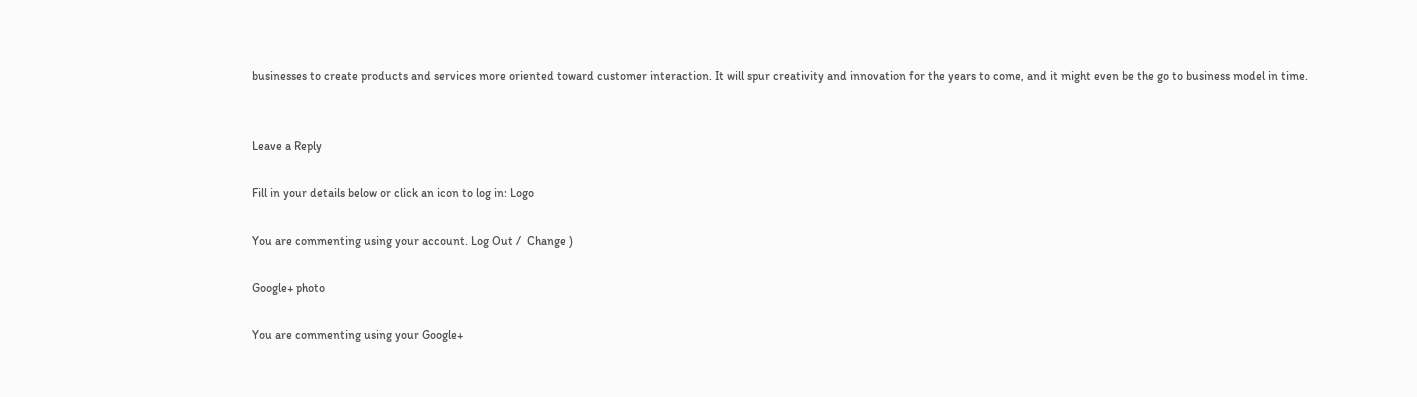businesses to create products and services more oriented toward customer interaction. It will spur creativity and innovation for the years to come, and it might even be the go to business model in time.


Leave a Reply

Fill in your details below or click an icon to log in: Logo

You are commenting using your account. Log Out /  Change )

Google+ photo

You are commenting using your Google+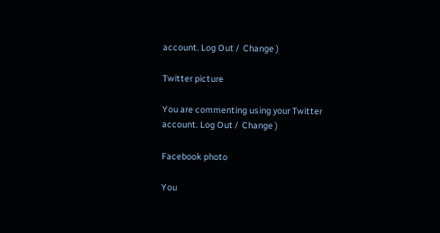account. Log Out /  Change )

Twitter picture

You are commenting using your Twitter account. Log Out /  Change )

Facebook photo

You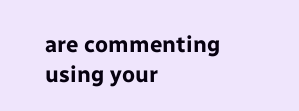are commenting using your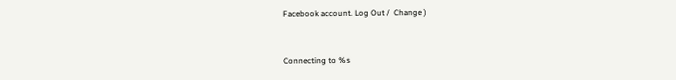Facebook account. Log Out /  Change )


Connecting to %s